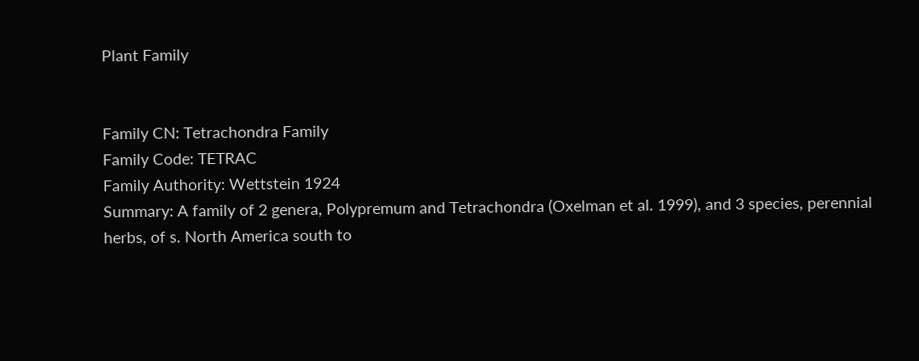Plant Family


Family CN: Tetrachondra Family
Family Code: TETRAC
Family Authority: Wettstein 1924
Summary: A family of 2 genera, Polypremum and Tetrachondra (Oxelman et al. 1999), and 3 species, perennial herbs, of s. North America south to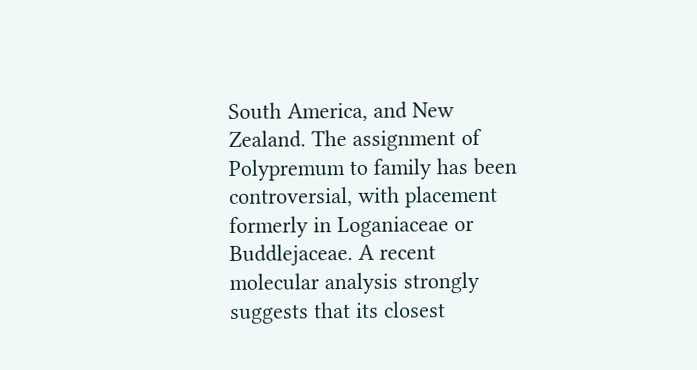South America, and New Zealand. The assignment of Polypremum to family has been controversial, with placement formerly in Loganiaceae or Buddlejaceae. A recent molecular analysis strongly suggests that its closest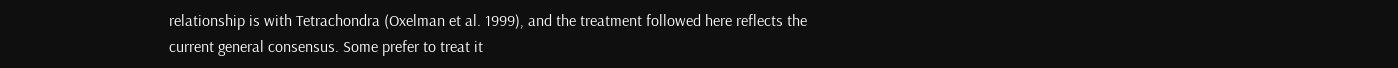relationship is with Tetrachondra (Oxelman et al. 1999), and the treatment followed here reflects the current general consensus. Some prefer to treat it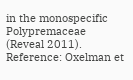in the monospecific Polypremaceae (Reveal 2011).
Reference: Oxelman et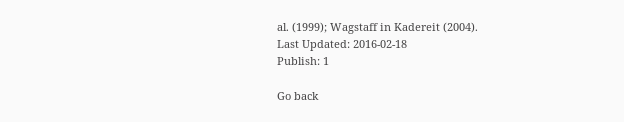al. (1999); Wagstaff in Kadereit (2004).
Last Updated: 2016-02-18
Publish: 1

Go back